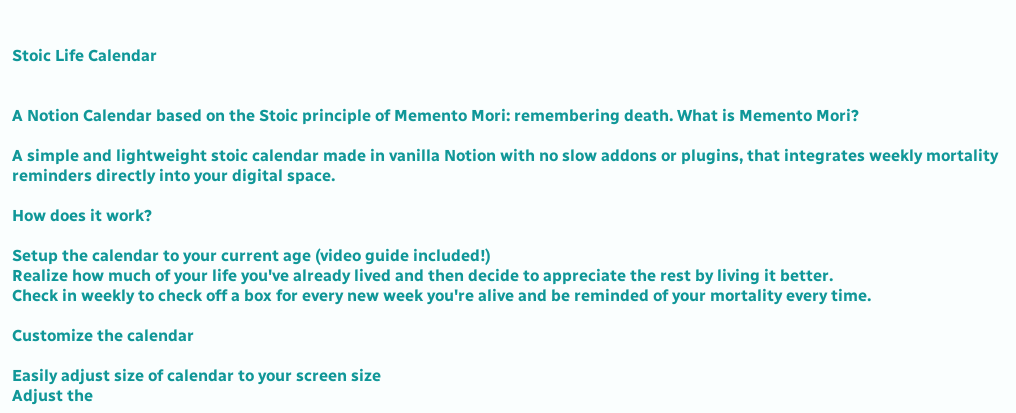Stoic Life Calendar


A Notion Calendar based on the Stoic principle of Memento Mori: remembering death. What is Memento Mori?

A simple and lightweight stoic calendar made in vanilla Notion with no slow addons or plugins, that integrates weekly mortality reminders directly into your digital space.

How does it work?

Setup the calendar to your current age (video guide included!)
Realize how much of your life you've already lived and then decide to appreciate the rest by living it better.
Check in weekly to check off a box for every new week you're alive and be reminded of your mortality every time.

Customize the calendar

Easily adjust size of calendar to your screen size
Adjust the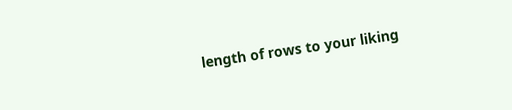length of rows to your liking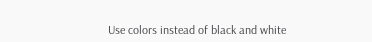Use colors instead of black and white